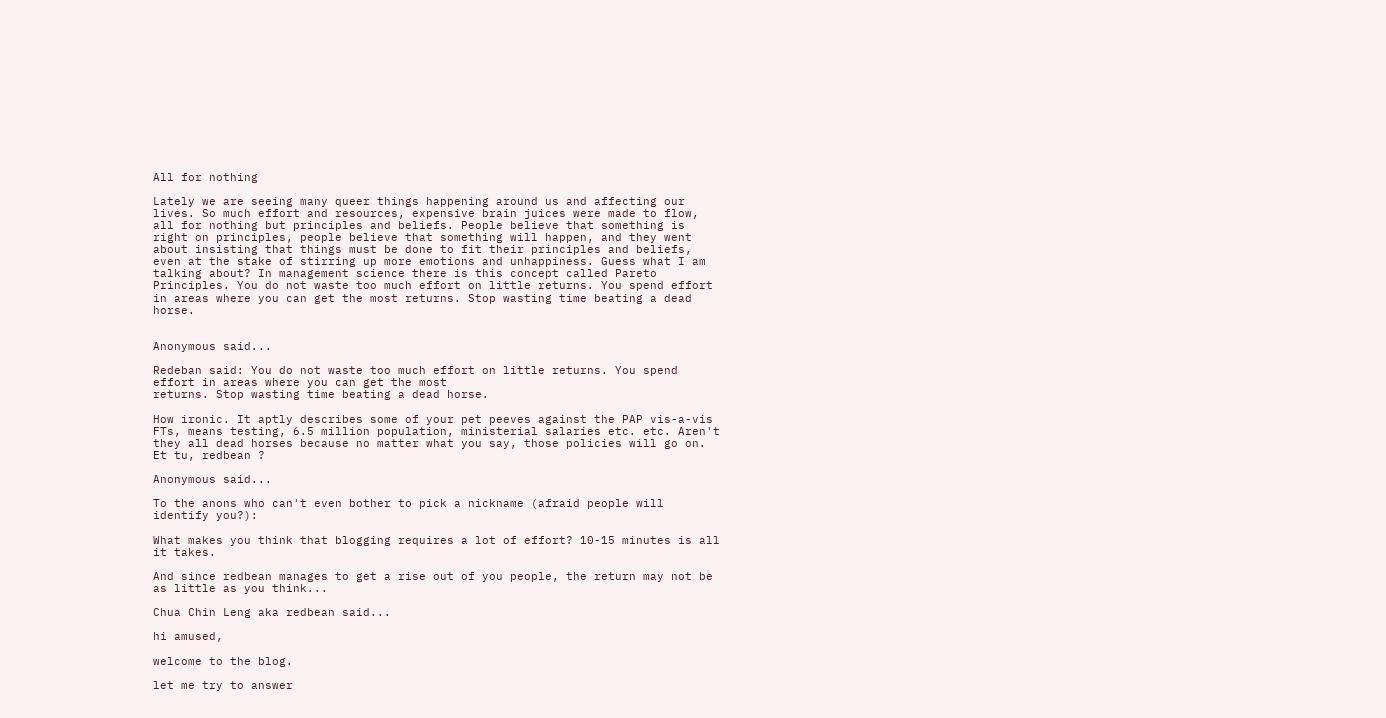All for nothing

Lately we are seeing many queer things happening around us and affecting our lives. So much effort and resources, expensive brain juices were made to flow, all for nothing but principles and beliefs. People believe that something is right on principles, people believe that something will happen, and they went about insisting that things must be done to fit their principles and beliefs, even at the stake of stirring up more emotions and unhappiness. Guess what I am talking about? In management science there is this concept called Pareto Principles. You do not waste too much effort on little returns. You spend effort in areas where you can get the most returns. Stop wasting time beating a dead horse.


Anonymous said...

Redeban said: You do not waste too much effort on little returns. You spend effort in areas where you can get the most
returns. Stop wasting time beating a dead horse.

How ironic. It aptly describes some of your pet peeves against the PAP vis-a-vis FTs, means testing, 6.5 million population, ministerial salaries etc. etc. Aren't they all dead horses because no matter what you say, those policies will go on. Et tu, redbean ?

Anonymous said...

To the anons who can't even bother to pick a nickname (afraid people will identify you?):

What makes you think that blogging requires a lot of effort? 10-15 minutes is all it takes.

And since redbean manages to get a rise out of you people, the return may not be as little as you think...

Chua Chin Leng aka redbean said...

hi amused,

welcome to the blog.

let me try to answer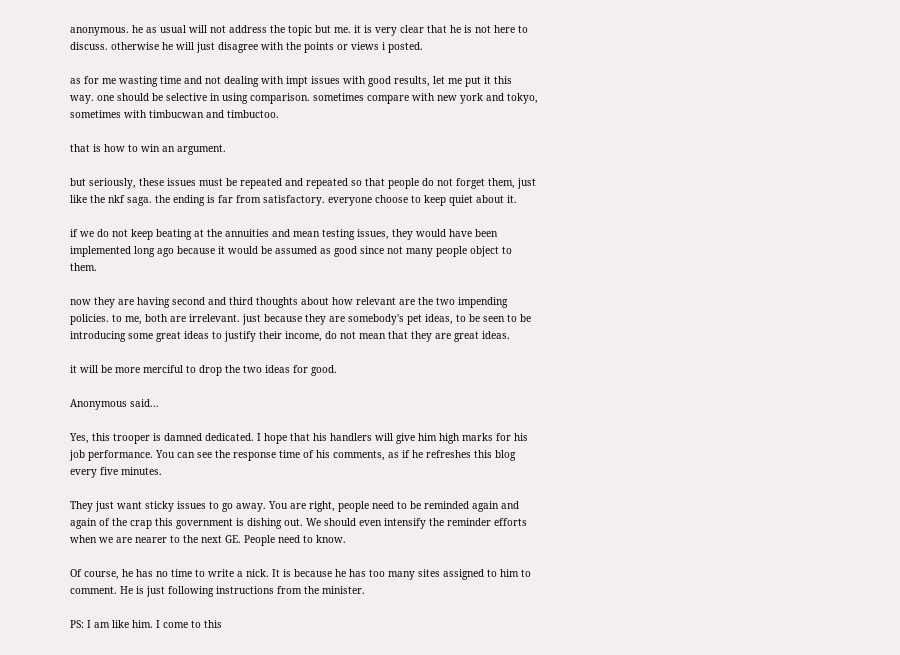anonymous. he as usual will not address the topic but me. it is very clear that he is not here to discuss. otherwise he will just disagree with the points or views i posted.

as for me wasting time and not dealing with impt issues with good results, let me put it this way. one should be selective in using comparison. sometimes compare with new york and tokyo, sometimes with timbucwan and timbuctoo.

that is how to win an argument.

but seriously, these issues must be repeated and repeated so that people do not forget them, just like the nkf saga. the ending is far from satisfactory. everyone choose to keep quiet about it.

if we do not keep beating at the annuities and mean testing issues, they would have been implemented long ago because it would be assumed as good since not many people object to them.

now they are having second and third thoughts about how relevant are the two impending policies. to me, both are irrelevant. just because they are somebody's pet ideas, to be seen to be introducing some great ideas to justify their income, do not mean that they are great ideas.

it will be more merciful to drop the two ideas for good.

Anonymous said...

Yes, this trooper is damned dedicated. I hope that his handlers will give him high marks for his job performance. You can see the response time of his comments, as if he refreshes this blog every five minutes.

They just want sticky issues to go away. You are right, people need to be reminded again and again of the crap this government is dishing out. We should even intensify the reminder efforts when we are nearer to the next GE. People need to know.

Of course, he has no time to write a nick. It is because he has too many sites assigned to him to comment. He is just following instructions from the minister.

PS: I am like him. I come to this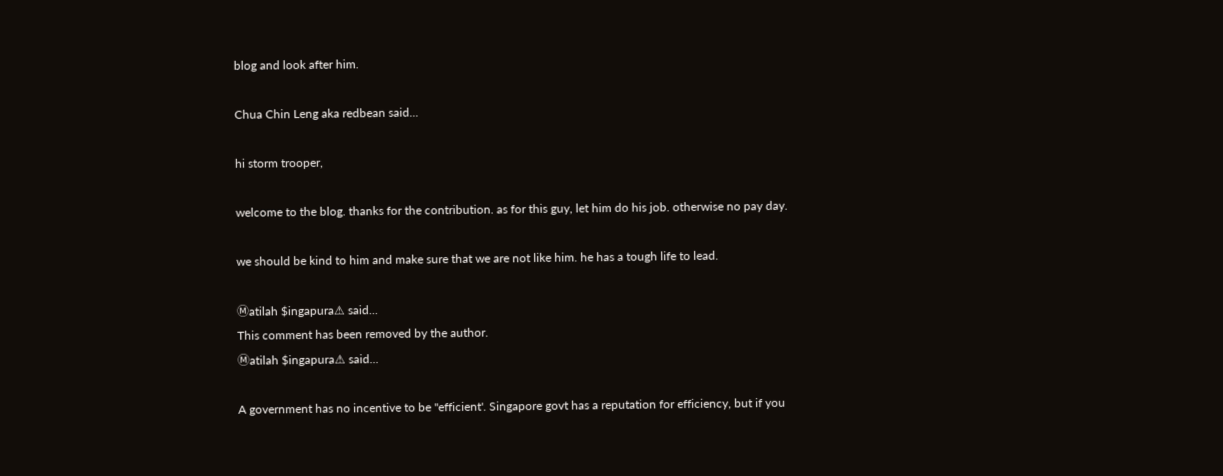blog and look after him.

Chua Chin Leng aka redbean said...

hi storm trooper,

welcome to the blog. thanks for the contribution. as for this guy, let him do his job. otherwise no pay day.

we should be kind to him and make sure that we are not like him. he has a tough life to lead.

Ⓜatilah $ingapura⚠ said...
This comment has been removed by the author.
Ⓜatilah $ingapura⚠ said...

A government has no incentive to be "efficient'. Singapore govt has a reputation for efficiency, but if you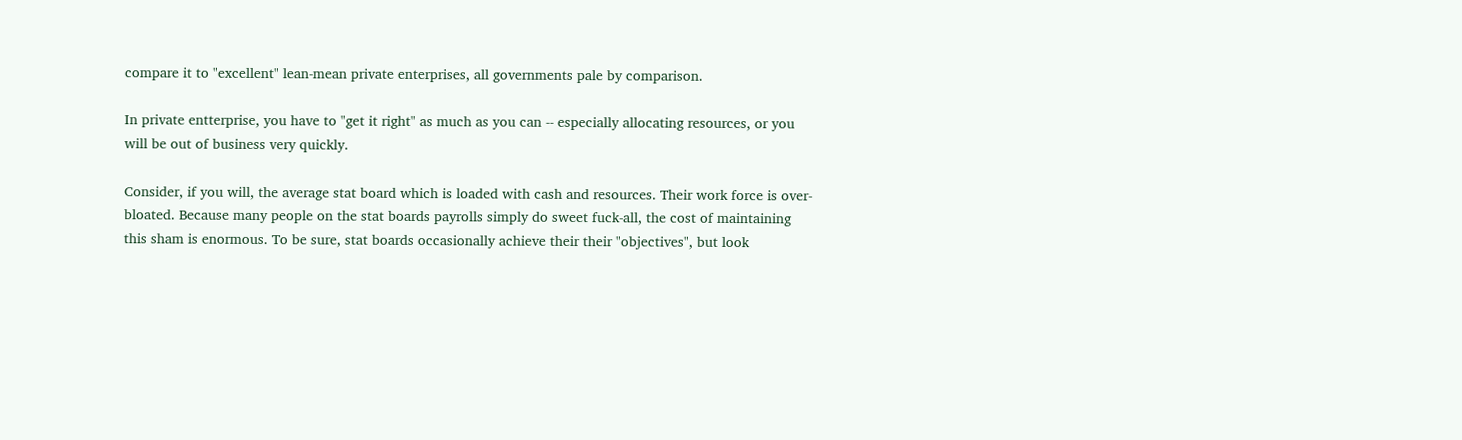compare it to "excellent" lean-mean private enterprises, all governments pale by comparison.

In private entterprise, you have to "get it right" as much as you can -- especially allocating resources, or you will be out of business very quickly.

Consider, if you will, the average stat board which is loaded with cash and resources. Their work force is over-bloated. Because many people on the stat boards payrolls simply do sweet fuck-all, the cost of maintaining this sham is enormous. To be sure, stat boards occasionally achieve their their "objectives", but look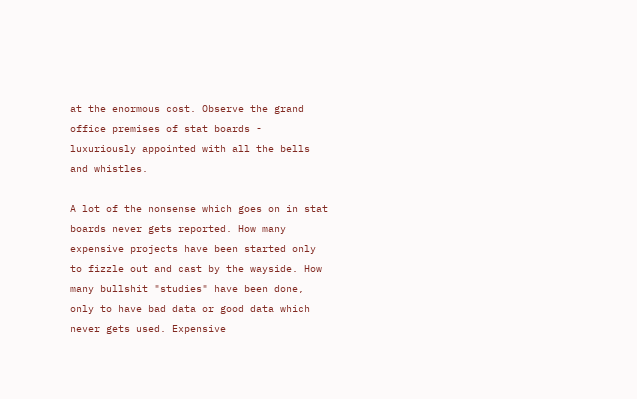at the enormous cost. Observe the grand office premises of stat boards - luxuriously appointed with all the bells and whistles.

A lot of the nonsense which goes on in stat boards never gets reported. How many expensive projects have been started only to fizzle out and cast by the wayside. How many bullshit "studies" have been done, only to have bad data or good data which never gets used. Expensive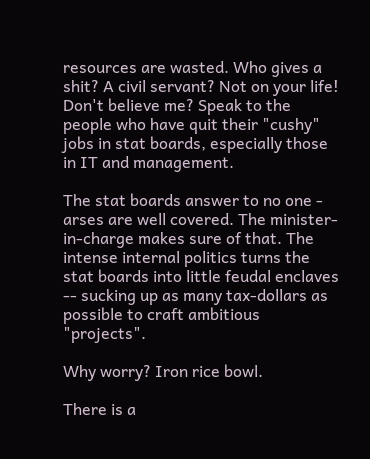resources are wasted. Who gives a shit? A civil servant? Not on your life! Don't believe me? Speak to the people who have quit their "cushy" jobs in stat boards, especially those in IT and management.

The stat boards answer to no one - arses are well covered. The minister-in-charge makes sure of that. The intense internal politics turns the stat boards into little feudal enclaves -- sucking up as many tax-dollars as possible to craft ambitious "projects".

Why worry? Iron rice bowl.

There is a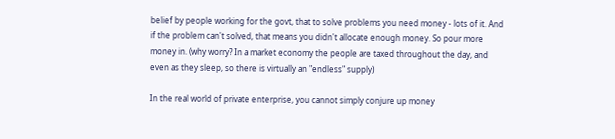belief by people working for the govt, that to solve problems you need money - lots of it. And if the problem can't solved, that means you didn't allocate enough money. So pour more money in. (why worry? In a market economy the people are taxed throughout the day, and even as they sleep, so there is virtually an "endless" supply)

In the real world of private enterprise, you cannot simply conjure up money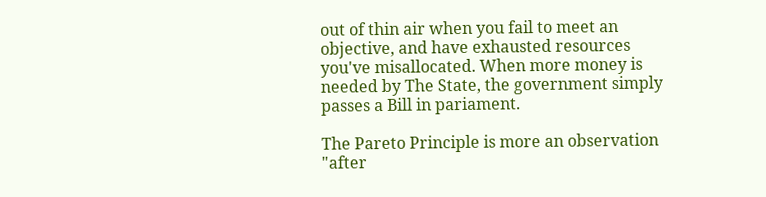out of thin air when you fail to meet an objective, and have exhausted resources you've misallocated. When more money is needed by The State, the government simply passes a Bill in pariament.

The Pareto Principle is more an observation "after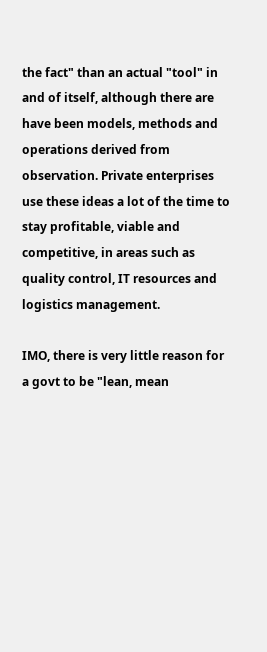the fact" than an actual "tool" in and of itself, although there are have been models, methods and operations derived from observation. Private enterprises use these ideas a lot of the time to stay profitable, viable and competitive, in areas such as quality control, IT resources and logistics management.

IMO, there is very little reason for a govt to be "lean, mean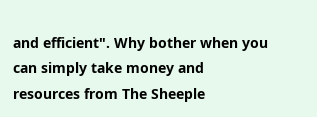and efficient". Why bother when you can simply take money and resources from The Sheeple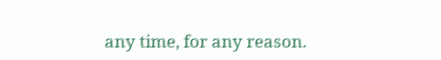any time, for any reason.